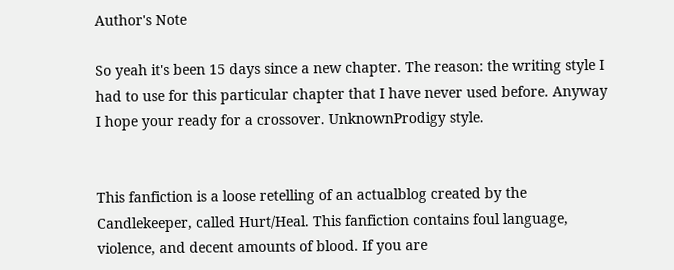Author's Note

So yeah it's been 15 days since a new chapter. The reason: the writing style I had to use for this particular chapter that I have never used before. Anyway I hope your ready for a crossover. UnknownProdigy style.


This fanfiction is a loose retelling of an actualblog created by the Candlekeeper, called Hurt/Heal. This fanfiction contains foul language, violence, and decent amounts of blood. If you are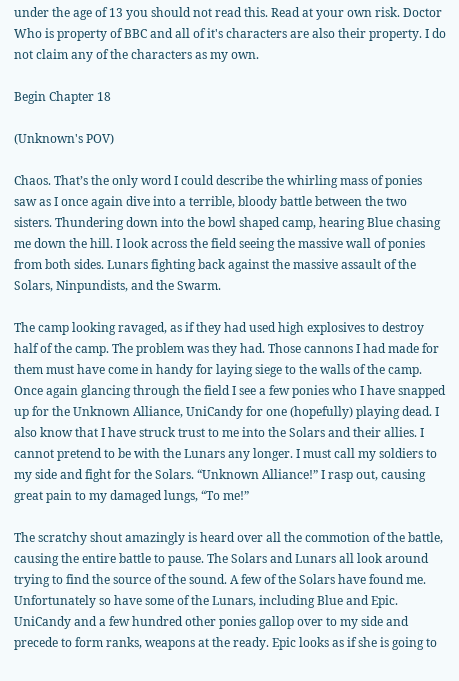under the age of 13 you should not read this. Read at your own risk. Doctor Who is property of BBC and all of it's characters are also their property. I do not claim any of the characters as my own.

Begin Chapter 18

(Unknown's POV)

Chaos. That’s the only word I could describe the whirling mass of ponies saw as I once again dive into a terrible, bloody battle between the two sisters. Thundering down into the bowl shaped camp, hearing Blue chasing me down the hill. I look across the field seeing the massive wall of ponies from both sides. Lunars fighting back against the massive assault of the Solars, Ninpundists, and the Swarm.

The camp looking ravaged, as if they had used high explosives to destroy half of the camp. The problem was they had. Those cannons I had made for them must have come in handy for laying siege to the walls of the camp. Once again glancing through the field I see a few ponies who I have snapped up for the Unknown Alliance, UniCandy for one (hopefully) playing dead. I also know that I have struck trust to me into the Solars and their allies. I cannot pretend to be with the Lunars any longer. I must call my soldiers to my side and fight for the Solars. “Unknown Alliance!” I rasp out, causing great pain to my damaged lungs, “To me!”

The scratchy shout amazingly is heard over all the commotion of the battle, causing the entire battle to pause. The Solars and Lunars all look around trying to find the source of the sound. A few of the Solars have found me. Unfortunately so have some of the Lunars, including Blue and Epic. UniCandy and a few hundred other ponies gallop over to my side and precede to form ranks, weapons at the ready. Epic looks as if she is going to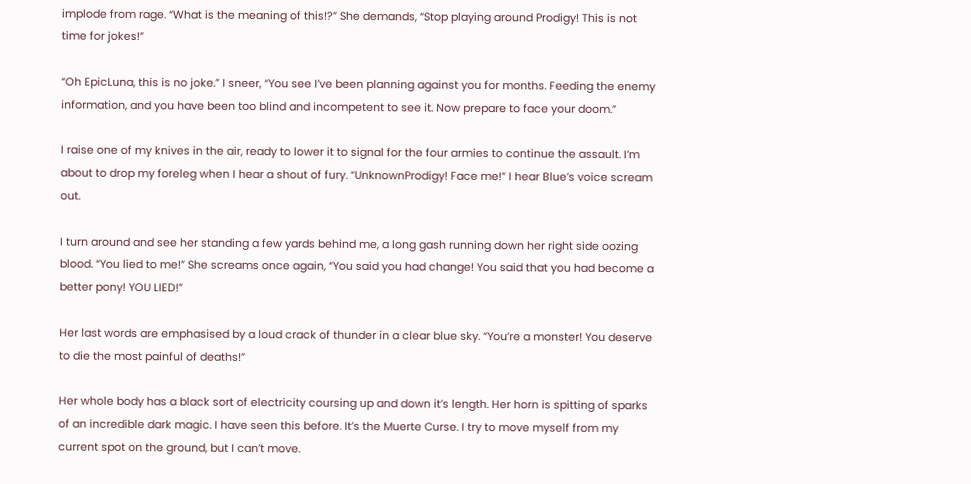implode from rage. “What is the meaning of this!?” She demands, “Stop playing around Prodigy! This is not time for jokes!”

“Oh EpicLuna, this is no joke.” I sneer, “You see I’ve been planning against you for months. Feeding the enemy information, and you have been too blind and incompetent to see it. Now prepare to face your doom.”

I raise one of my knives in the air, ready to lower it to signal for the four armies to continue the assault. I’m about to drop my foreleg when I hear a shout of fury. “UnknownProdigy! Face me!” I hear Blue’s voice scream out.

I turn around and see her standing a few yards behind me, a long gash running down her right side oozing blood. “You lied to me!” She screams once again, “You said you had change! You said that you had become a better pony! YOU LIED!”

Her last words are emphasised by a loud crack of thunder in a clear blue sky. “You’re a monster! You deserve to die the most painful of deaths!”

Her whole body has a black sort of electricity coursing up and down it’s length. Her horn is spitting of sparks of an incredible dark magic. I have seen this before. It’s the Muerte Curse. I try to move myself from my current spot on the ground, but I can’t move.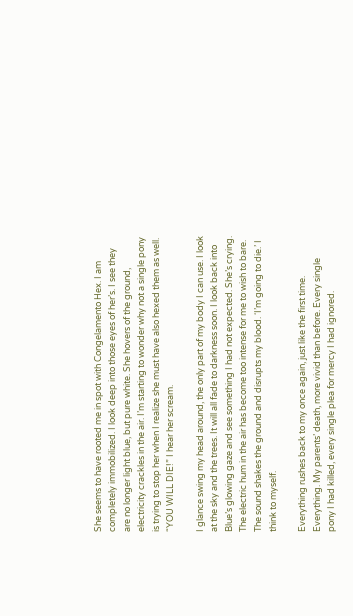She seems to have rooted me in spot with Congelamento Hex. I am completely immobilized. I look deep into those eyes of her’s. I see they are no longer light blue, but pure white. She hovers of the ground, electricity crackles in the air. I’m starting to wonder why not a single pony is trying to stop her when I realize she must have also hexed them as well. “YOU WILL DIE!” I hear her scream.

I glance swing my head around, the only part of my body I can use. I look at the sky and the trees. It will all fade to darkness soon. I look back into Blue’s glowing gaze and see something I had not expected. She’s crying. The electric hum in the air has become too intense for me to wish to bare. The sound shakes the ground and disrupts my blood. ‘I’m going to die.’ I think to myself.

Everything rushes back to my once again, just like the first time. Everything. My parents’ death, more vivid than before. Every single pony I had killed, every single plea for mercy I had ignored.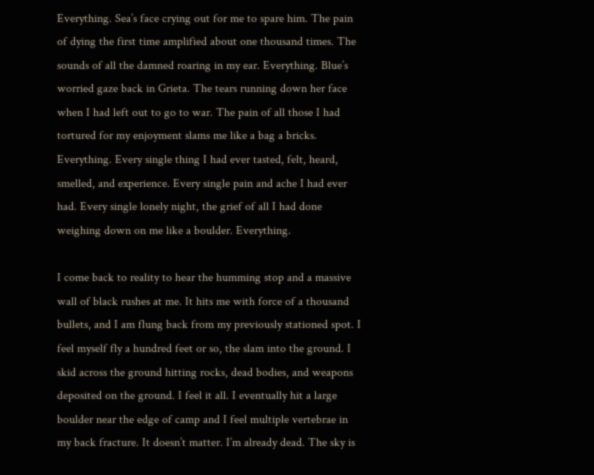Everything. Sea’s face crying out for me to spare him. The pain of dying the first time amplified about one thousand times. The sounds of all the damned roaring in my ear. Everything. Blue’s worried gaze back in Grieta. The tears running down her face when I had left out to go to war. The pain of all those I had tortured for my enjoyment slams me like a bag a bricks. Everything. Every single thing I had ever tasted, felt, heard, smelled, and experience. Every single pain and ache I had ever had. Every single lonely night, the grief of all I had done weighing down on me like a boulder. Everything.

I come back to reality to hear the humming stop and a massive wall of black rushes at me. It hits me with force of a thousand bullets, and I am flung back from my previously stationed spot. I feel myself fly a hundred feet or so, the slam into the ground. I skid across the ground hitting rocks, dead bodies, and weapons deposited on the ground. I feel it all. I eventually hit a large boulder near the edge of camp and I feel multiple vertebrae in my back fracture. It doesn’t matter. I’m already dead. The sky is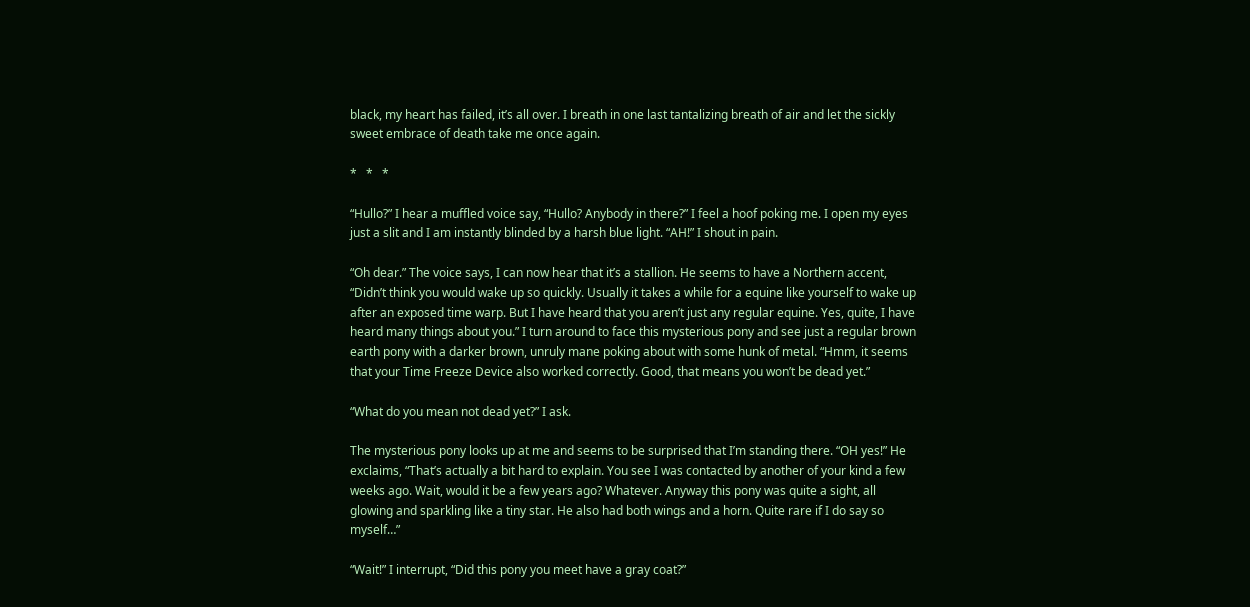black, my heart has failed, it’s all over. I breath in one last tantalizing breath of air and let the sickly sweet embrace of death take me once again.

*   *   *

“Hullo?” I hear a muffled voice say, “Hullo? Anybody in there?” I feel a hoof poking me. I open my eyes just a slit and I am instantly blinded by a harsh blue light. “AH!” I shout in pain.

“Oh dear.” The voice says, I can now hear that it’s a stallion. He seems to have a Northern accent, “Didn’t think you would wake up so quickly. Usually it takes a while for a equine like yourself to wake up after an exposed time warp. But I have heard that you aren’t just any regular equine. Yes, quite, I have heard many things about you.” I turn around to face this mysterious pony and see just a regular brown earth pony with a darker brown, unruly mane poking about with some hunk of metal. “Hmm, it seems that your Time Freeze Device also worked correctly. Good, that means you won’t be dead yet.”

“What do you mean not dead yet?” I ask.

The mysterious pony looks up at me and seems to be surprised that I’m standing there. “OH yes!” He exclaims, “That’s actually a bit hard to explain. You see I was contacted by another of your kind a few weeks ago. Wait, would it be a few years ago? Whatever. Anyway this pony was quite a sight, all glowing and sparkling like a tiny star. He also had both wings and a horn. Quite rare if I do say so myself…”

“Wait!” I interrupt, “Did this pony you meet have a gray coat?”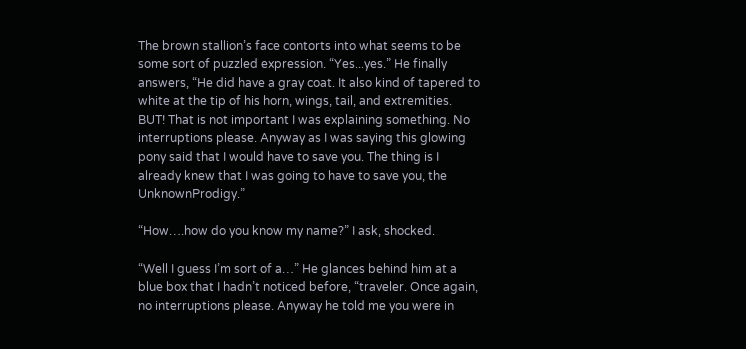The brown stallion’s face contorts into what seems to be some sort of puzzled expression. “Yes...yes.” He finally answers, “He did have a gray coat. It also kind of tapered to white at the tip of his horn, wings, tail, and extremities. BUT! That is not important I was explaining something. No interruptions please. Anyway as I was saying this glowing pony said that I would have to save you. The thing is I already knew that I was going to have to save you, the UnknownProdigy.”

“How….how do you know my name?” I ask, shocked.

“Well I guess I’m sort of a…” He glances behind him at a blue box that I hadn’t noticed before, “traveler. Once again, no interruptions please. Anyway he told me you were in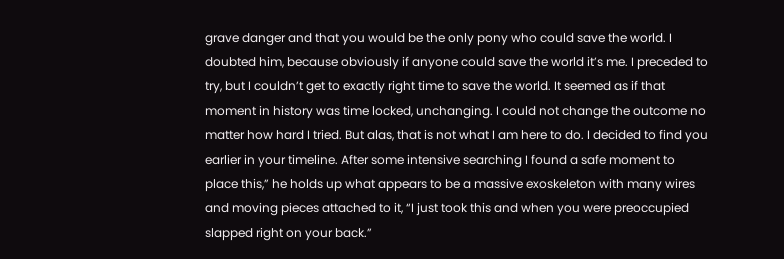grave danger and that you would be the only pony who could save the world. I doubted him, because obviously if anyone could save the world it’s me. I preceded to try, but I couldn’t get to exactly right time to save the world. It seemed as if that moment in history was time locked, unchanging. I could not change the outcome no matter how hard I tried. But alas, that is not what I am here to do. I decided to find you earlier in your timeline. After some intensive searching I found a safe moment to place this,” he holds up what appears to be a massive exoskeleton with many wires and moving pieces attached to it, “I just took this and when you were preoccupied slapped right on your back.”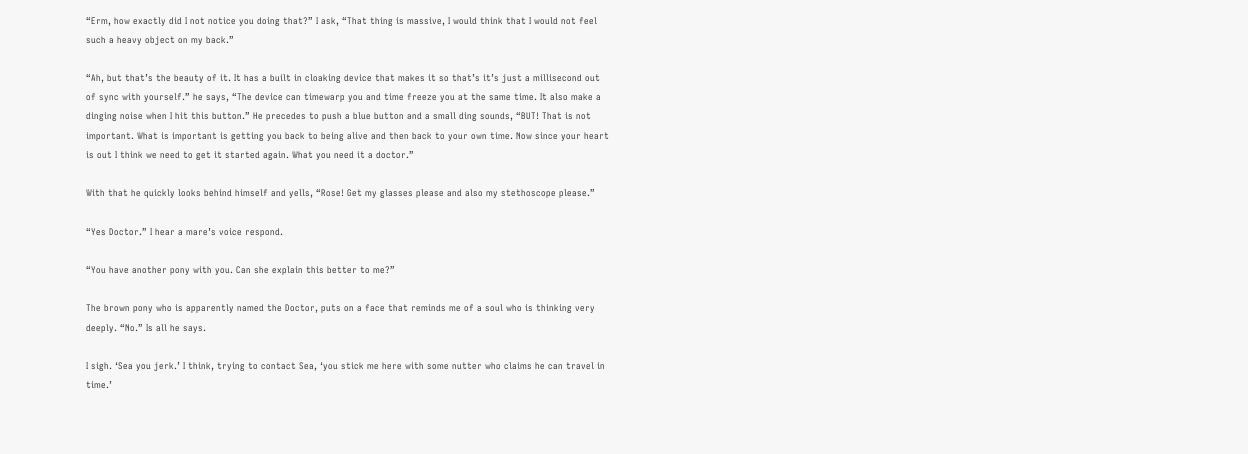“Erm, how exactly did I not notice you doing that?” I ask, “That thing is massive, I would think that I would not feel such a heavy object on my back.”

“Ah, but that’s the beauty of it. It has a built in cloaking device that makes it so that’s it’s just a millisecond out of sync with yourself.” he says, “The device can timewarp you and time freeze you at the same time. It also make a dinging noise when I hit this button.” He precedes to push a blue button and a small ding sounds, “BUT! That is not important. What is important is getting you back to being alive and then back to your own time. Now since your heart is out I think we need to get it started again. What you need it a doctor.”

With that he quickly looks behind himself and yells, “Rose! Get my glasses please and also my stethoscope please.”

“Yes Doctor.” I hear a mare’s voice respond.

“You have another pony with you. Can she explain this better to me?”

The brown pony who is apparently named the Doctor, puts on a face that reminds me of a soul who is thinking very deeply. “No.” Is all he says.

I sigh. ‘Sea you jerk.’ I think, trying to contact Sea, ‘you stick me here with some nutter who claims he can travel in time.’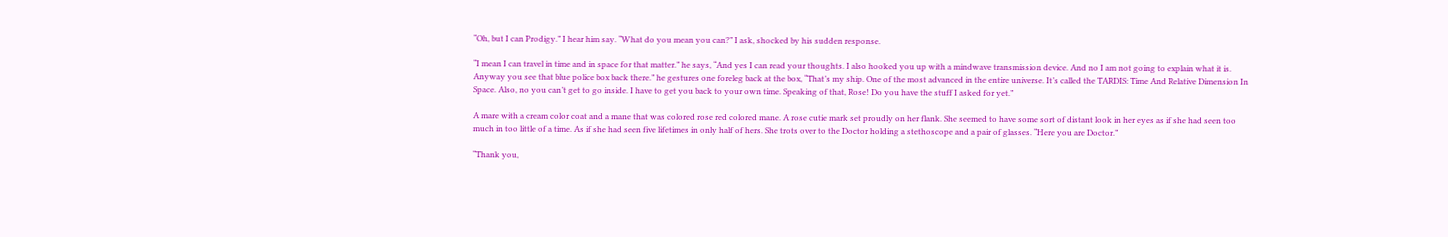“Oh, but I can Prodigy.” I hear him say. “What do you mean you can?” I ask, shocked by his sudden response.

“I mean I can travel in time and in space for that matter.” he says, “And yes I can read your thoughts. I also hooked you up with a mindwave transmission device. And no I am not going to explain what it is. Anyway you see that blue police box back there.” he gestures one foreleg back at the box, “That’s my ship. One of the most advanced in the entire universe. It’s called the TARDIS: Time And Relative Dimension In Space. Also, no you can’t get to go inside. I have to get you back to your own time. Speaking of that, Rose! Do you have the stuff I asked for yet.”

A mare with a cream color coat and a mane that was colored rose red colored mane. A rose cutie mark set proudly on her flank. She seemed to have some sort of distant look in her eyes as if she had seen too much in too little of a time. As if she had seen five lifetimes in only half of hers. She trots over to the Doctor holding a stethoscope and a pair of glasses. “Here you are Doctor.”

“Thank you,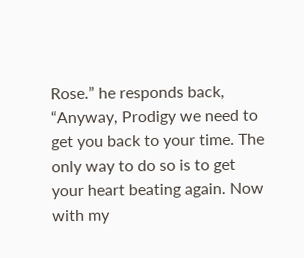Rose.” he responds back, “Anyway, Prodigy we need to get you back to your time. The only way to do so is to get your heart beating again. Now with my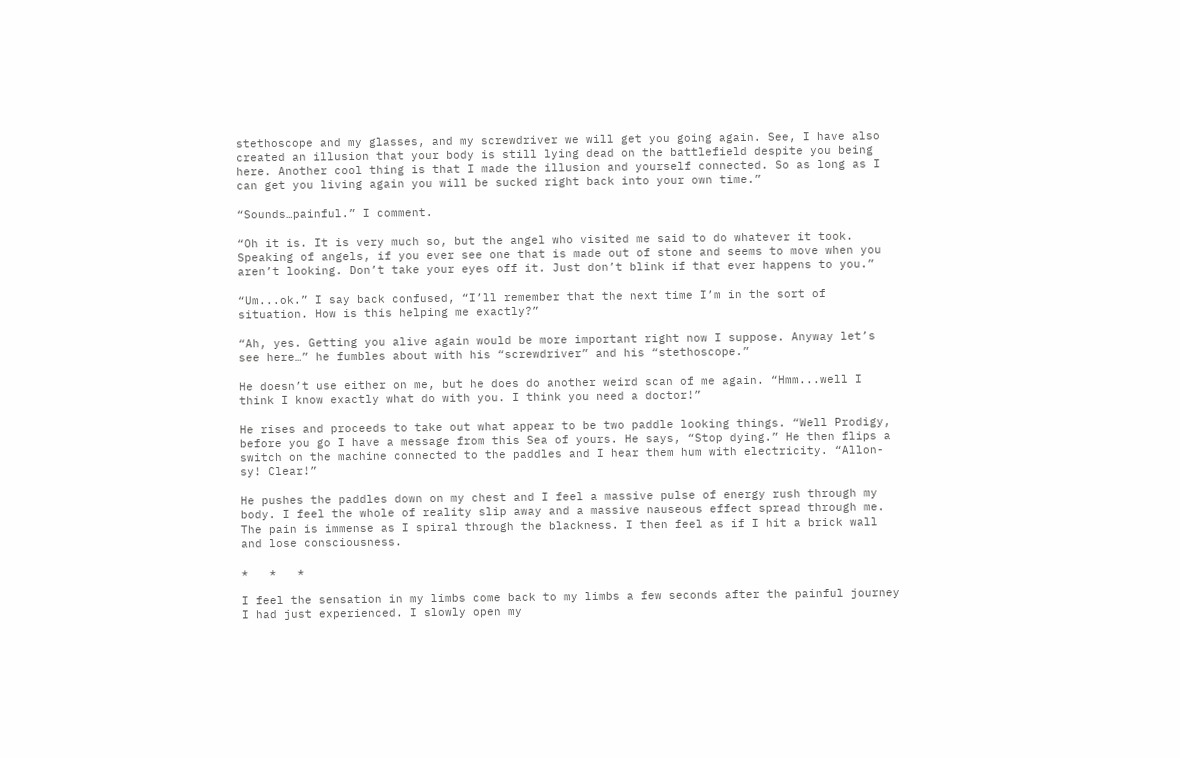stethoscope and my glasses, and my screwdriver we will get you going again. See, I have also created an illusion that your body is still lying dead on the battlefield despite you being here. Another cool thing is that I made the illusion and yourself connected. So as long as I can get you living again you will be sucked right back into your own time.”

“Sounds…painful.” I comment.

“Oh it is. It is very much so, but the angel who visited me said to do whatever it took. Speaking of angels, if you ever see one that is made out of stone and seems to move when you aren’t looking. Don’t take your eyes off it. Just don’t blink if that ever happens to you.”

“Um...ok.” I say back confused, “I’ll remember that the next time I’m in the sort of situation. How is this helping me exactly?”

“Ah, yes. Getting you alive again would be more important right now I suppose. Anyway let’s see here…” he fumbles about with his “screwdriver” and his “stethoscope.”

He doesn’t use either on me, but he does do another weird scan of me again. “Hmm...well I think I know exactly what do with you. I think you need a doctor!”

He rises and proceeds to take out what appear to be two paddle looking things. “Well Prodigy, before you go I have a message from this Sea of yours. He says, “Stop dying.” He then flips a switch on the machine connected to the paddles and I hear them hum with electricity. “Allon-sy! Clear!”

He pushes the paddles down on my chest and I feel a massive pulse of energy rush through my body. I feel the whole of reality slip away and a massive nauseous effect spread through me. The pain is immense as I spiral through the blackness. I then feel as if I hit a brick wall and lose consciousness.

*   *   *

I feel the sensation in my limbs come back to my limbs a few seconds after the painful journey I had just experienced. I slowly open my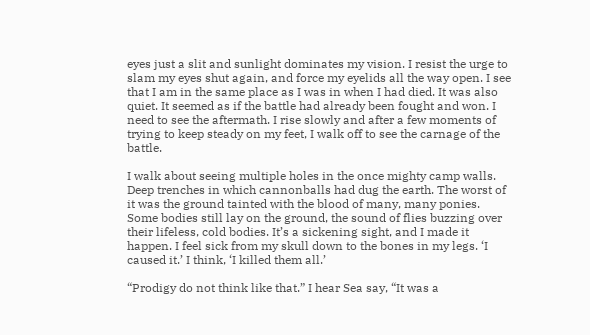eyes just a slit and sunlight dominates my vision. I resist the urge to slam my eyes shut again, and force my eyelids all the way open. I see that I am in the same place as I was in when I had died. It was also quiet. It seemed as if the battle had already been fought and won. I need to see the aftermath. I rise slowly and after a few moments of trying to keep steady on my feet, I walk off to see the carnage of the battle.

I walk about seeing multiple holes in the once mighty camp walls. Deep trenches in which cannonballs had dug the earth. The worst of it was the ground tainted with the blood of many, many ponies. Some bodies still lay on the ground, the sound of flies buzzing over their lifeless, cold bodies. It’s a sickening sight, and I made it happen. I feel sick from my skull down to the bones in my legs. ‘I caused it.’ I think, ‘I killed them all.’

“Prodigy do not think like that.” I hear Sea say, “It was a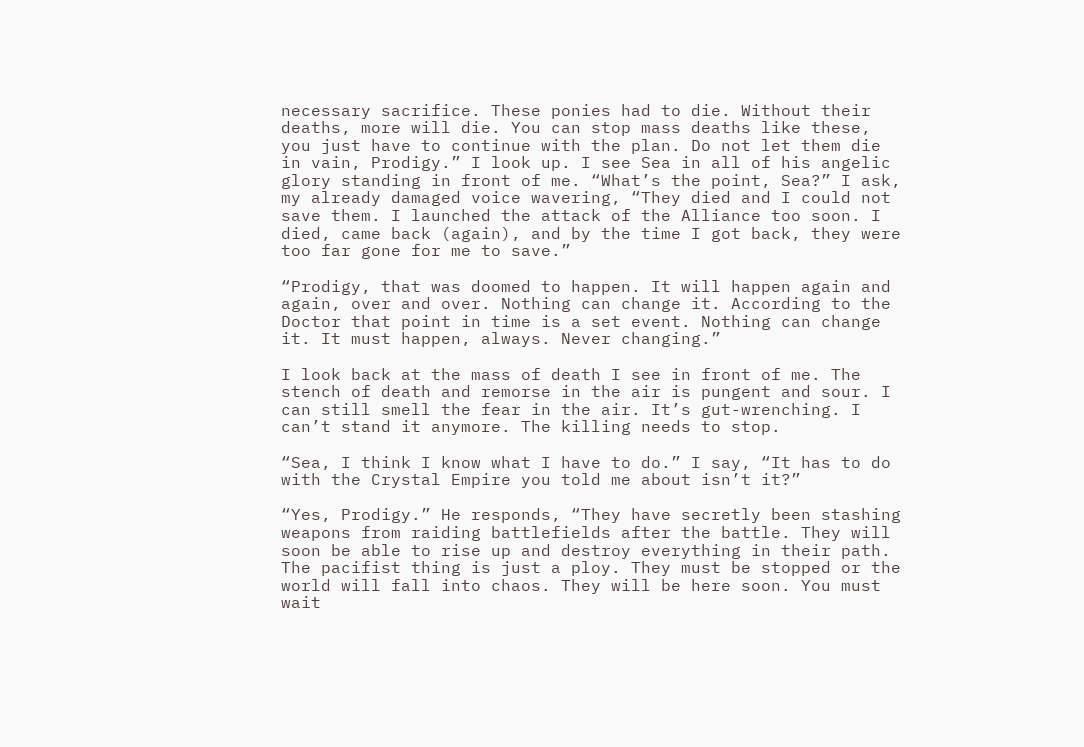necessary sacrifice. These ponies had to die. Without their deaths, more will die. You can stop mass deaths like these, you just have to continue with the plan. Do not let them die in vain, Prodigy.” I look up. I see Sea in all of his angelic glory standing in front of me. “What’s the point, Sea?” I ask, my already damaged voice wavering, “They died and I could not save them. I launched the attack of the Alliance too soon. I died, came back (again), and by the time I got back, they were too far gone for me to save.”

“Prodigy, that was doomed to happen. It will happen again and again, over and over. Nothing can change it. According to the Doctor that point in time is a set event. Nothing can change it. It must happen, always. Never changing.”

I look back at the mass of death I see in front of me. The stench of death and remorse in the air is pungent and sour. I can still smell the fear in the air. It’s gut-wrenching. I can’t stand it anymore. The killing needs to stop.

“Sea, I think I know what I have to do.” I say, “It has to do with the Crystal Empire you told me about isn’t it?”

“Yes, Prodigy.” He responds, “They have secretly been stashing weapons from raiding battlefields after the battle. They will soon be able to rise up and destroy everything in their path. The pacifist thing is just a ploy. They must be stopped or the world will fall into chaos. They will be here soon. You must wait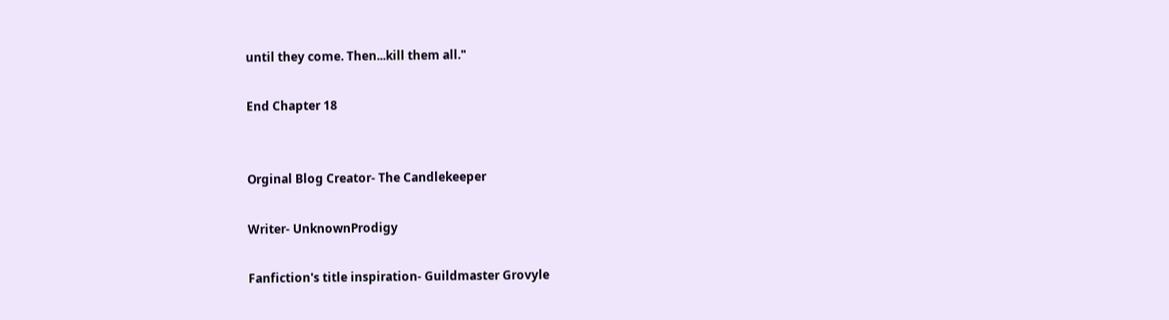until they come. Then...kill them all."

End Chapter 18


Orginal Blog Creator- The Candlekeeper

Writer- UnknownProdigy

Fanfiction's title inspiration- Guildmaster Grovyle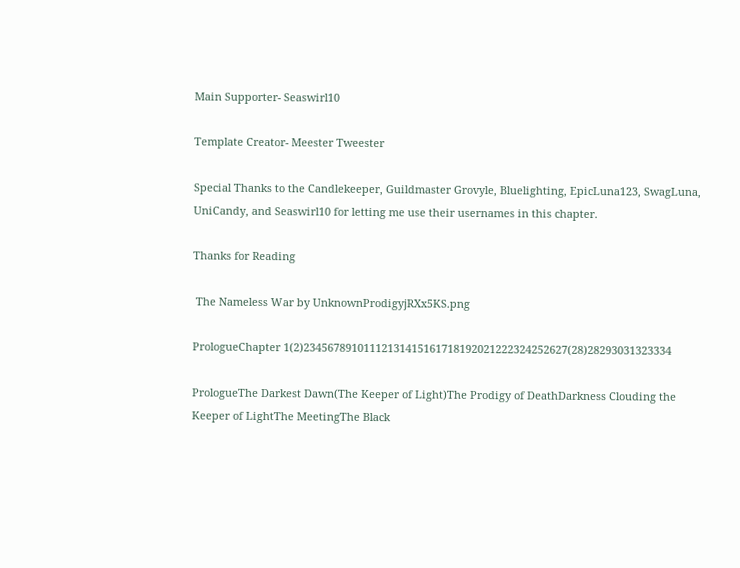Main Supporter- Seaswirl10

Template Creator- Meester Tweester

Special Thanks to the Candlekeeper, Guildmaster Grovyle, Bluelighting, EpicLuna123, SwagLuna, UniCandy, and Seaswirl10 for letting me use their usernames in this chapter.

Thanks for Reading

 The Nameless War by UnknownProdigyjRXx5KS.png

PrologueChapter 1(2)23456789101112131415161718192021222324252627(28)28293031323334

PrologueThe Darkest Dawn(The Keeper of Light)The Prodigy of DeathDarkness Clouding the Keeper of LightThe MeetingThe Black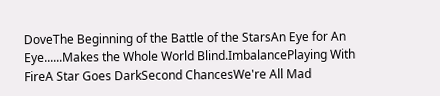DoveThe Beginning of the Battle of the StarsAn Eye for An Eye......Makes the Whole World Blind.ImbalancePlaying With FireA Star Goes DarkSecond ChancesWe're All Mad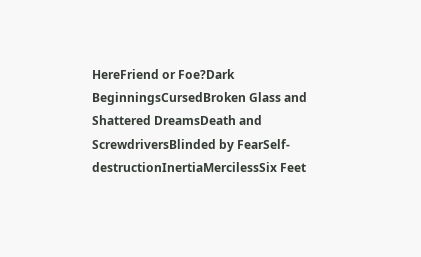HereFriend or Foe?Dark BeginningsCursedBroken Glass and Shattered DreamsDeath and ScrewdriversBlinded by FearSelf-destructionInertiaMercilessSix Feet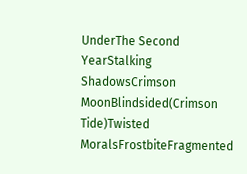UnderThe Second YearStalking ShadowsCrimson MoonBlindsided(Crimson Tide)Twisted MoralsFrostbiteFragmented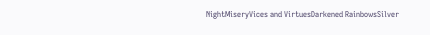NightMiseryVices and VirtuesDarkened RainbowsSilver